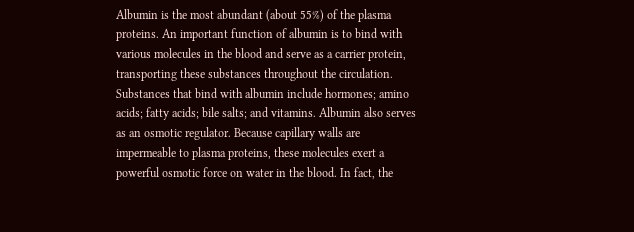Albumin is the most abundant (about 55%) of the plasma proteins. An important function of albumin is to bind with various molecules in the blood and serve as a carrier protein, transporting these substances throughout the circulation. Substances that bind with albumin include hormones; amino acids; fatty acids; bile salts; and vitamins. Albumin also serves as an osmotic regulator. Because capillary walls are impermeable to plasma proteins, these molecules exert a powerful osmotic force on water in the blood. In fact, the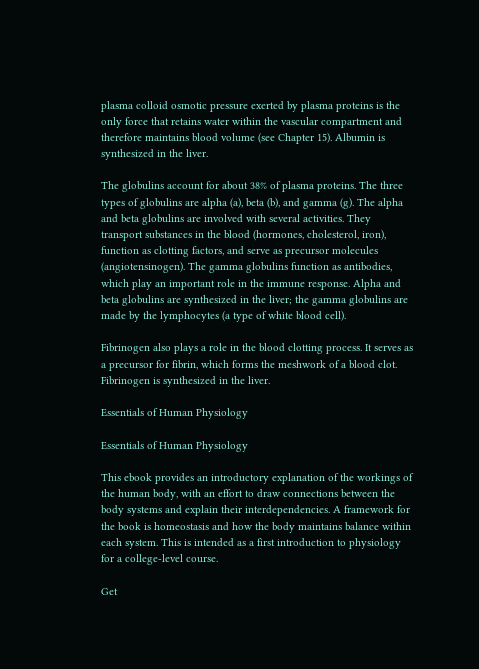plasma colloid osmotic pressure exerted by plasma proteins is the only force that retains water within the vascular compartment and therefore maintains blood volume (see Chapter 15). Albumin is synthesized in the liver.

The globulins account for about 38% of plasma proteins. The three types of globulins are alpha (a), beta (b), and gamma (g). The alpha and beta globulins are involved with several activities. They transport substances in the blood (hormones, cholesterol, iron), function as clotting factors, and serve as precursor molecules (angiotensinogen). The gamma globulins function as antibodies, which play an important role in the immune response. Alpha and beta globulins are synthesized in the liver; the gamma globulins are made by the lymphocytes (a type of white blood cell).

Fibrinogen also plays a role in the blood clotting process. It serves as a precursor for fibrin, which forms the meshwork of a blood clot. Fibrinogen is synthesized in the liver.

Essentials of Human Physiology

Essentials of Human Physiology

This ebook provides an introductory explanation of the workings of the human body, with an effort to draw connections between the body systems and explain their interdependencies. A framework for the book is homeostasis and how the body maintains balance within each system. This is intended as a first introduction to physiology for a college-level course.

Get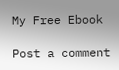My Free Ebook

Post a comment